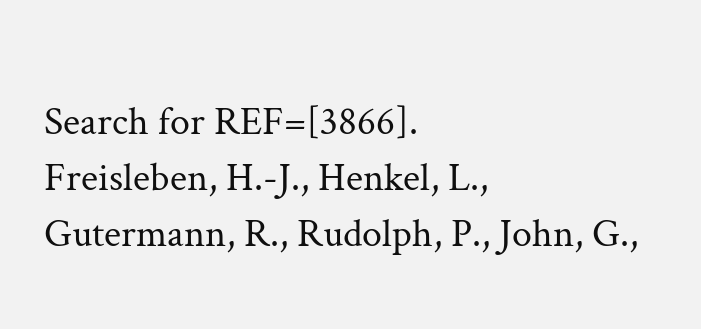Search for REF=[3866].
Freisleben, H.-J., Henkel, L., Gutermann, R., Rudolph, P., John, G.,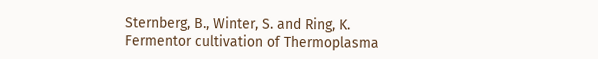Sternberg, B., Winter, S. and Ring, K.
Fermentor cultivation of Thermoplasma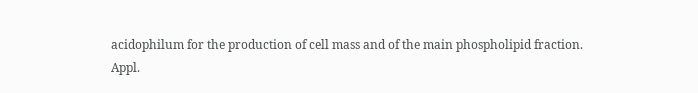acidophilum for the production of cell mass and of the main phospholipid fraction.
Appl.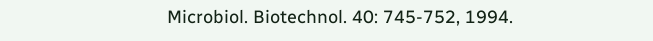Microbiol. Biotechnol. 40: 745-752, 1994.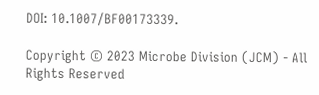DOI: 10.1007/BF00173339.

Copyright © 2023 Microbe Division (JCM) - All Rights Reserved